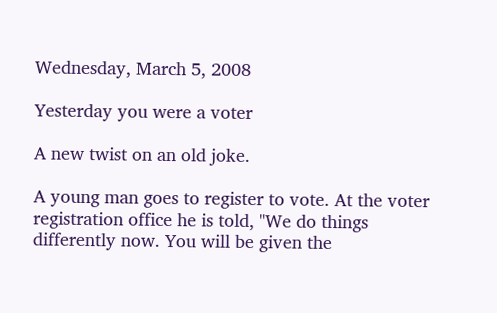Wednesday, March 5, 2008

Yesterday you were a voter

A new twist on an old joke.

A young man goes to register to vote. At the voter registration office he is told, "We do things differently now. You will be given the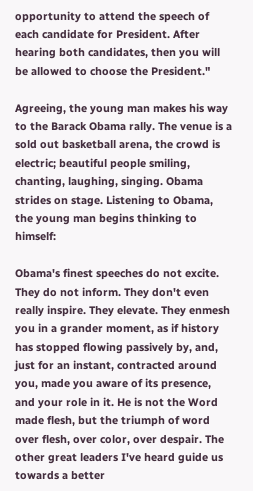opportunity to attend the speech of each candidate for President. After hearing both candidates, then you will be allowed to choose the President."

Agreeing, the young man makes his way to the Barack Obama rally. The venue is a sold out basketball arena, the crowd is electric; beautiful people smiling, chanting, laughing, singing. Obama strides on stage. Listening to Obama, the young man begins thinking to himself:

Obama's finest speeches do not excite. They do not inform. They don't even really inspire. They elevate. They enmesh you in a grander moment, as if history has stopped flowing passively by, and, just for an instant, contracted around you, made you aware of its presence, and your role in it. He is not the Word made flesh, but the triumph of word over flesh, over color, over despair. The other great leaders I've heard guide us towards a better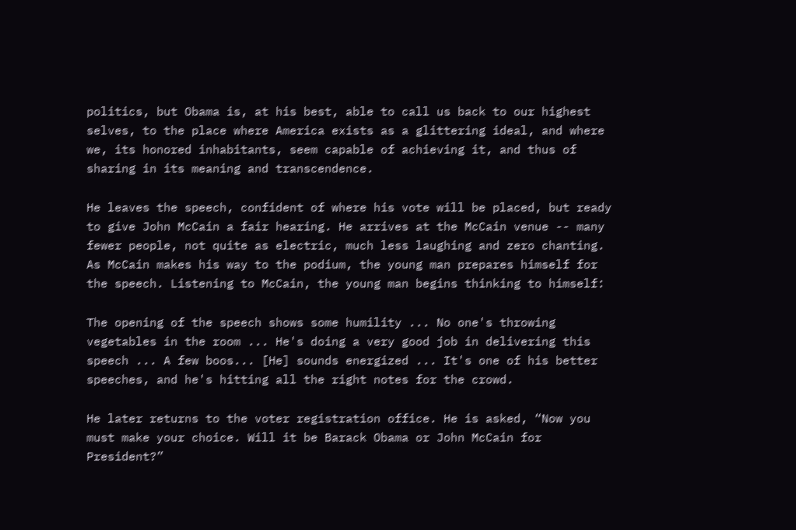politics, but Obama is, at his best, able to call us back to our highest selves, to the place where America exists as a glittering ideal, and where we, its honored inhabitants, seem capable of achieving it, and thus of sharing in its meaning and transcendence.

He leaves the speech, confident of where his vote will be placed, but ready to give John McCain a fair hearing. He arrives at the McCain venue -- many fewer people, not quite as electric, much less laughing and zero chanting. As McCain makes his way to the podium, the young man prepares himself for the speech. Listening to McCain, the young man begins thinking to himself:

The opening of the speech shows some humility ... No one's throwing vegetables in the room ... He's doing a very good job in delivering this speech ... A few boos... [He] sounds energized ... It's one of his better speeches, and he's hitting all the right notes for the crowd.

He later returns to the voter registration office. He is asked, “Now you must make your choice. Will it be Barack Obama or John McCain for President?”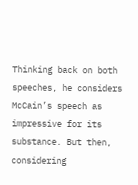Thinking back on both speeches, he considers McCain’s speech as impressive for its substance. But then, considering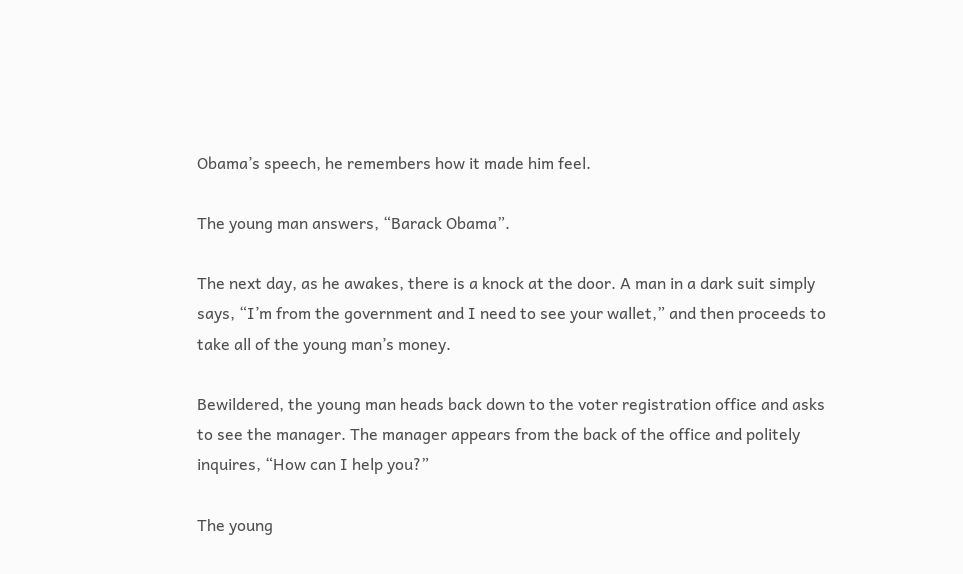Obama’s speech, he remembers how it made him feel.

The young man answers, “Barack Obama”.

The next day, as he awakes, there is a knock at the door. A man in a dark suit simply says, “I’m from the government and I need to see your wallet,” and then proceeds to take all of the young man’s money.

Bewildered, the young man heads back down to the voter registration office and asks to see the manager. The manager appears from the back of the office and politely inquires, “How can I help you?”

The young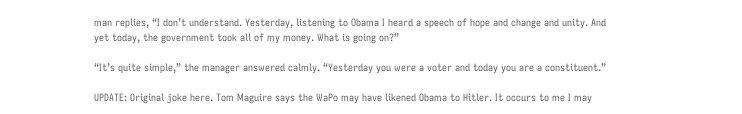man replies, “I don’t understand. Yesterday, listening to Obama I heard a speech of hope and change and unity. And yet today, the government took all of my money. What is going on?”

“It’s quite simple,” the manager answered calmly. “Yesterday you were a voter and today you are a constituent.”

UPDATE: Original joke here. Tom Maguire says the WaPo may have likened Obama to Hitler. It occurs to me I may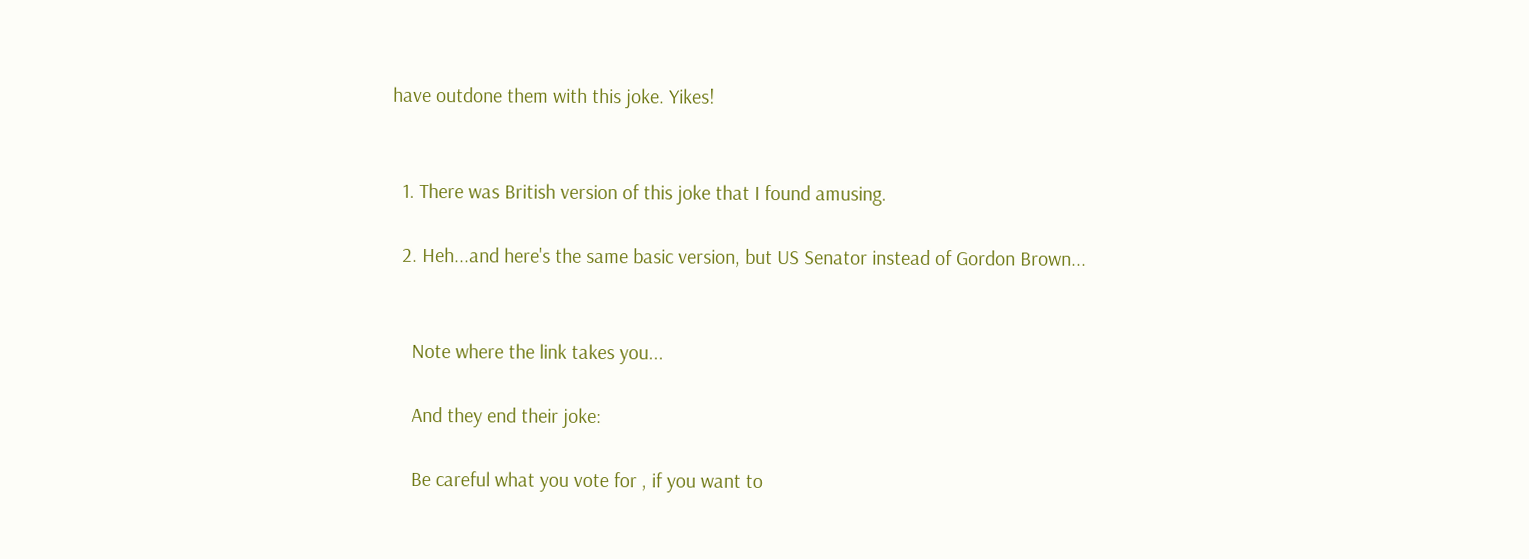have outdone them with this joke. Yikes!


  1. There was British version of this joke that I found amusing.

  2. Heh...and here's the same basic version, but US Senator instead of Gordon Brown...


    Note where the link takes you...

    And they end their joke:

    Be careful what you vote for , if you want to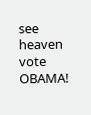see heaven vote OBAMA!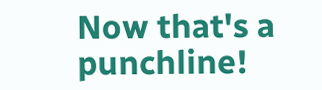Now that's a punchline!